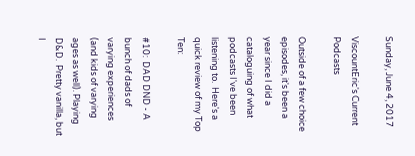Sunday, June 4, 2017

ViscountEric's Current Podcasts

Outside of a few choice episodes, it's been a year since I did a cataloguing of what podcasts I've been listening to.  Here's a quick review of my Top Ten:

#10:  DAD DND - A bunch of dads of varying experiences (and kids of varying ages as well). Playing D&D.  Pretty vanilla, but I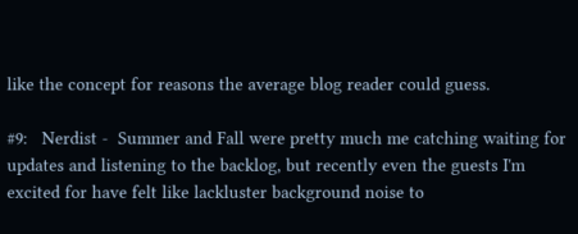like the concept for reasons the average blog reader could guess.

#9:   Nerdist -  Summer and Fall were pretty much me catching waiting for updates and listening to the backlog, but recently even the guests I'm excited for have felt like lackluster background noise to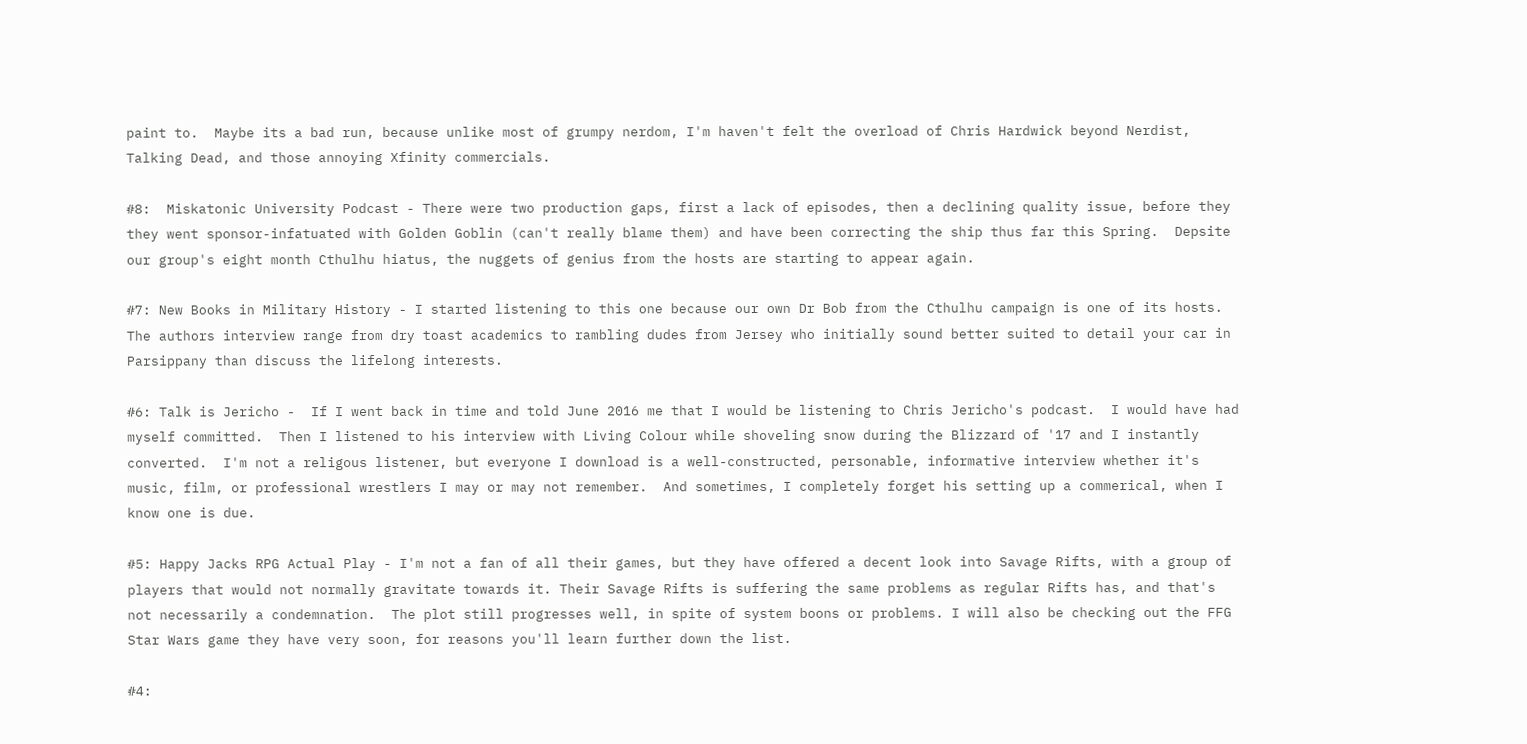paint to.  Maybe its a bad run, because unlike most of grumpy nerdom, I'm haven't felt the overload of Chris Hardwick beyond Nerdist, Talking Dead, and those annoying Xfinity commercials.

#8:  Miskatonic University Podcast - There were two production gaps, first a lack of episodes, then a declining quality issue, before they they went sponsor-infatuated with Golden Goblin (can't really blame them) and have been correcting the ship thus far this Spring.  Depsite our group's eight month Cthulhu hiatus, the nuggets of genius from the hosts are starting to appear again.

#7: New Books in Military History - I started listening to this one because our own Dr Bob from the Cthulhu campaign is one of its hosts.  The authors interview range from dry toast academics to rambling dudes from Jersey who initially sound better suited to detail your car in Parsippany than discuss the lifelong interests.

#6: Talk is Jericho -  If I went back in time and told June 2016 me that I would be listening to Chris Jericho's podcast.  I would have had myself committed.  Then I listened to his interview with Living Colour while shoveling snow during the Blizzard of '17 and I instantly converted.  I'm not a religous listener, but everyone I download is a well-constructed, personable, informative interview whether it's music, film, or professional wrestlers I may or may not remember.  And sometimes, I completely forget his setting up a commerical, when I know one is due.

#5: Happy Jacks RPG Actual Play - I'm not a fan of all their games, but they have offered a decent look into Savage Rifts, with a group of players that would not normally gravitate towards it. Their Savage Rifts is suffering the same problems as regular Rifts has, and that's not necessarily a condemnation.  The plot still progresses well, in spite of system boons or problems. I will also be checking out the FFG Star Wars game they have very soon, for reasons you'll learn further down the list.

#4: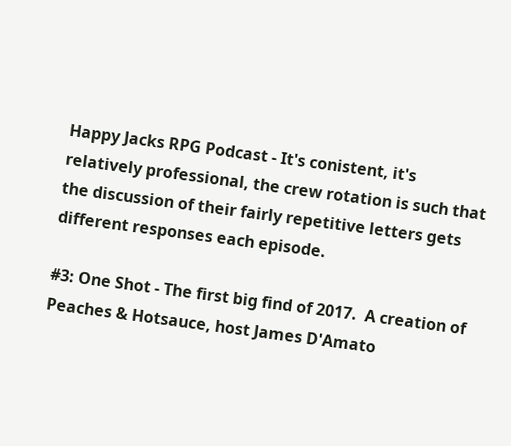Happy Jacks RPG Podcast - It's conistent, it's relatively professional, the crew rotation is such that the discussion of their fairly repetitive letters gets different responses each episode.

#3: One Shot - The first big find of 2017.  A creation of Peaches & Hotsauce, host James D'Amato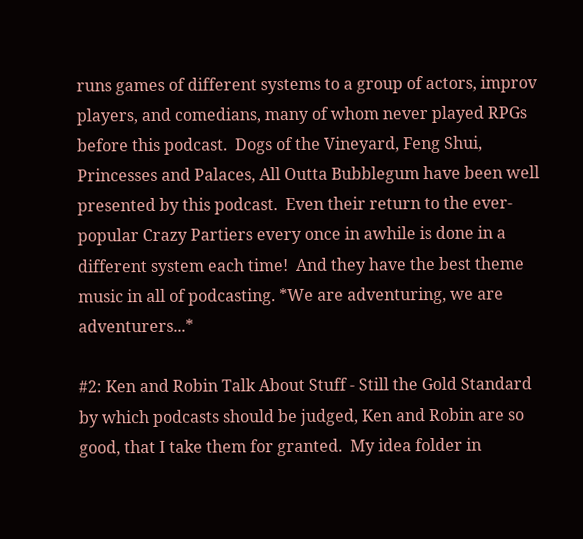runs games of different systems to a group of actors, improv players, and comedians, many of whom never played RPGs before this podcast.  Dogs of the Vineyard, Feng Shui, Princesses and Palaces, All Outta Bubblegum have been well presented by this podcast.  Even their return to the ever-popular Crazy Partiers every once in awhile is done in a different system each time!  And they have the best theme music in all of podcasting. *We are adventuring, we are adventurers...*

#2: Ken and Robin Talk About Stuff - Still the Gold Standard by which podcasts should be judged, Ken and Robin are so good, that I take them for granted.  My idea folder in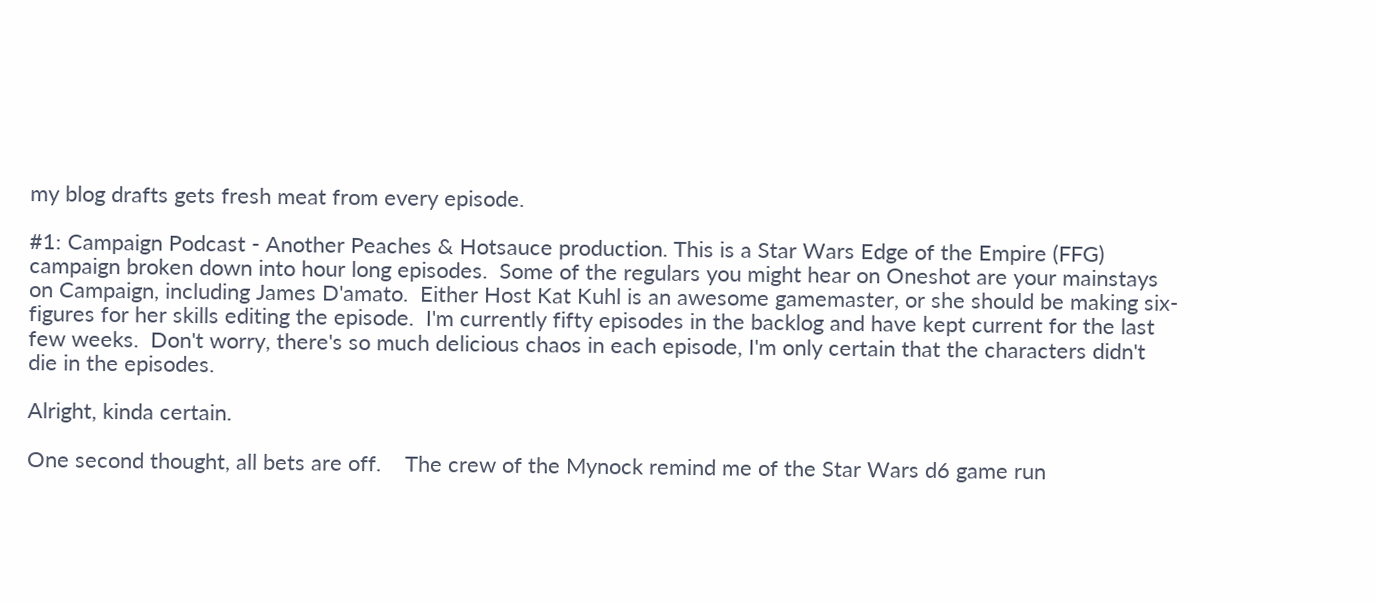my blog drafts gets fresh meat from every episode.

#1: Campaign Podcast - Another Peaches & Hotsauce production. This is a Star Wars Edge of the Empire (FFG) campaign broken down into hour long episodes.  Some of the regulars you might hear on Oneshot are your mainstays on Campaign, including James D'amato.  Either Host Kat Kuhl is an awesome gamemaster, or she should be making six-figures for her skills editing the episode.  I'm currently fifty episodes in the backlog and have kept current for the last few weeks.  Don't worry, there's so much delicious chaos in each episode, I'm only certain that the characters didn't die in the episodes.

Alright, kinda certain.

One second thought, all bets are off.    The crew of the Mynock remind me of the Star Wars d6 game run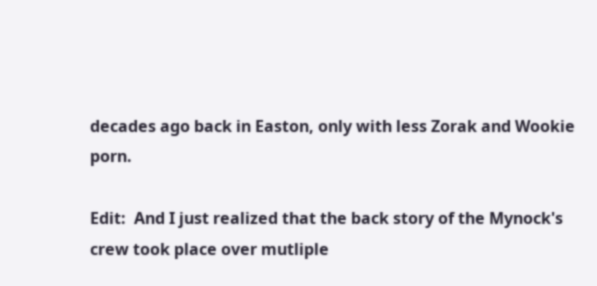decades ago back in Easton, only with less Zorak and Wookie porn.

Edit:  And I just realized that the back story of the Mynock's crew took place over mutliple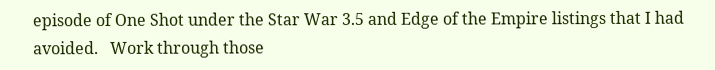episode of One Shot under the Star War 3.5 and Edge of the Empire listings that I had avoided.   Work through those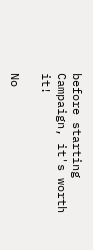before starting Campaign, it's worth it!

No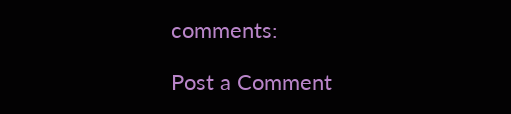comments:

Post a Comment